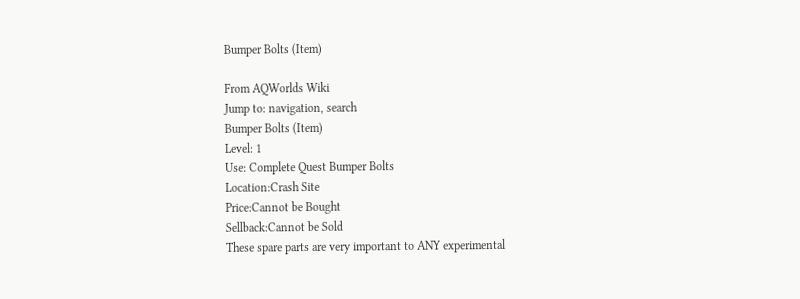Bumper Bolts (Item)

From AQWorlds Wiki
Jump to: navigation, search
Bumper Bolts (Item)
Level: 1
Use: Complete Quest Bumper Bolts
Location:Crash Site
Price:Cannot be Bought
Sellback:Cannot be Sold
These spare parts are very important to ANY experimental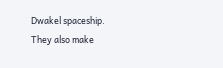Dwakel spaceship. They also make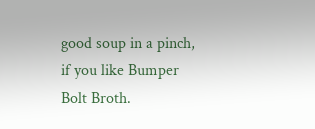good soup in a pinch, if you like Bumper Bolt Broth.